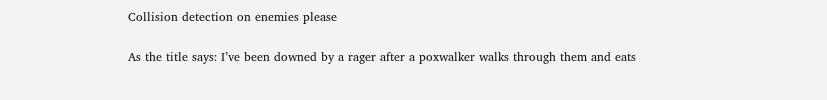Collision detection on enemies please

As the title says: I’ve been downed by a rager after a poxwalker walks through them and eats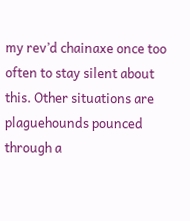my rev’d chainaxe once too often to stay silent about this. Other situations are plaguehounds pounced through a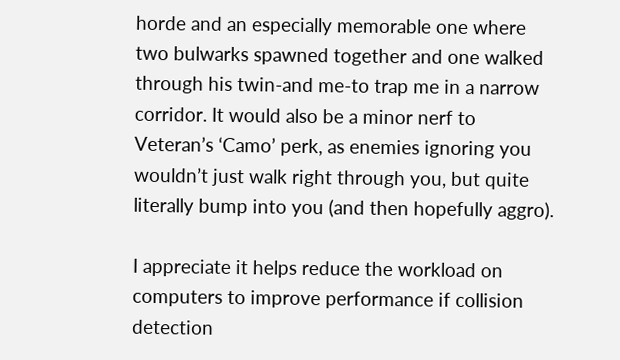horde and an especially memorable one where two bulwarks spawned together and one walked through his twin-and me-to trap me in a narrow corridor. It would also be a minor nerf to Veteran’s ‘Camo’ perk, as enemies ignoring you wouldn’t just walk right through you, but quite literally bump into you (and then hopefully aggro).

I appreciate it helps reduce the workload on computers to improve performance if collision detection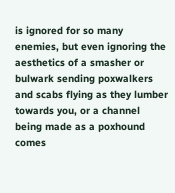is ignored for so many enemies, but even ignoring the aesthetics of a smasher or bulwark sending poxwalkers and scabs flying as they lumber towards you, or a channel being made as a poxhound comes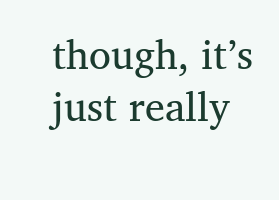though, it’s just really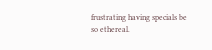frustrating having specials be so ethereal.